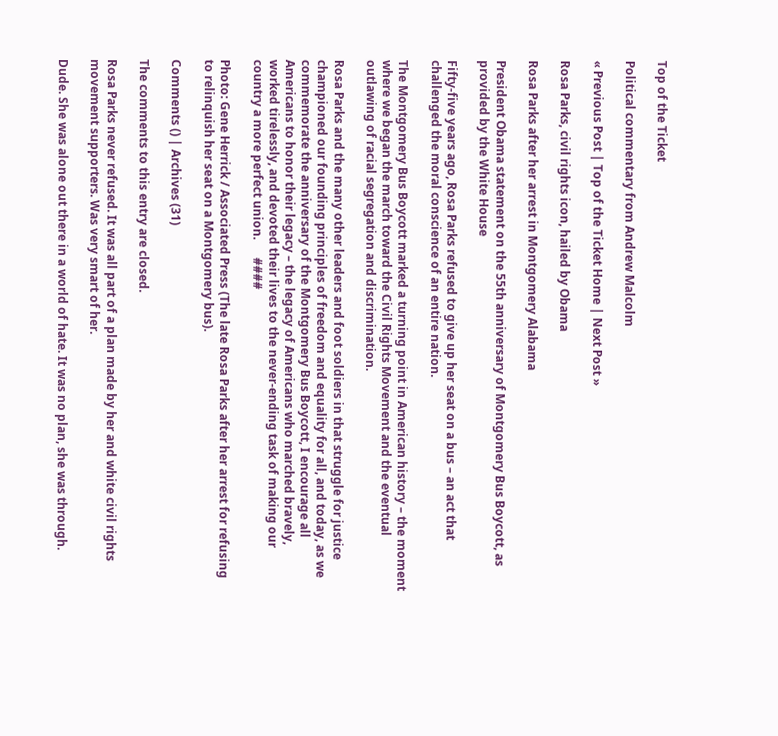Top of the Ticket

Political commentary from Andrew Malcolm

« Previous Post | Top of the Ticket Home | Next Post »

Rosa Parks, civil rights icon, hailed by Obama

Rosa Parks after her arrest in Montgomery Alabama

President Obama statement on the 55th anniversary of Montgomery Bus Boycott, as provided by the White House

Fifty-five years ago, Rosa Parks refused to give up her seat on a bus – an act that challenged the moral conscience of an entire nation.

The Montgomery Bus Boycott marked a turning point in American history – the moment where we began the march toward the Civil Rights Movement and the eventual outlawing of racial segregation and discrimination.

Rosa Parks and the many other leaders and foot soldiers in that struggle for justice championed our founding principles of freedom and equality for all, and today, as we commemorate the anniversary of the Montgomery Bus Boycott, I encourage all Americans to honor their legacy – the legacy of Americans who marched bravely, worked tirelessly, and devoted their lives to the never-ending task of making our country a more perfect union.      ####

Photo: Gene Herrick / Associated Press (The late Rosa Parks after her arrest for refusing to relinquish her seat on a Montgomery bus).

Comments () | Archives (31)

The comments to this entry are closed.

Rosa Parks never refused. It was all part of a plan made by her and white civil rights movement supporters. Was very smart of her.

Dude. She was alone out there in a world of hate. It was no plan, she was through.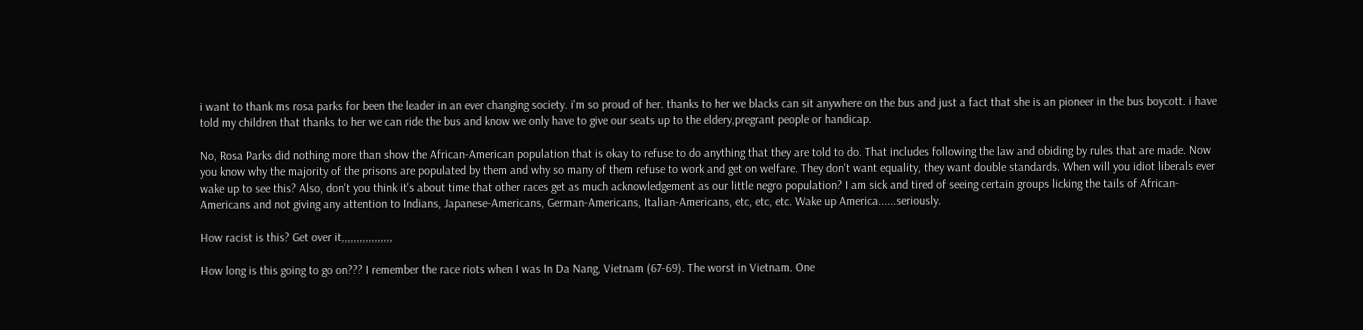i want to thank ms rosa parks for been the leader in an ever changing society. i'm so proud of her. thanks to her we blacks can sit anywhere on the bus and just a fact that she is an pioneer in the bus boycott. i have told my children that thanks to her we can ride the bus and know we only have to give our seats up to the eldery,pregrant people or handicap.

No, Rosa Parks did nothing more than show the African-American population that is okay to refuse to do anything that they are told to do. That includes following the law and obiding by rules that are made. Now you know why the majority of the prisons are populated by them and why so many of them refuse to work and get on welfare. They don't want equality, they want double standards. When will you idiot liberals ever wake up to see this? Also, don't you think it's about time that other races get as much acknowledgement as our little negro population? I am sick and tired of seeing certain groups licking the tails of African-Americans and not giving any attention to Indians, Japanese-Americans, German-Americans, Italian-Americans, etc, etc, etc. Wake up America......seriously.

How racist is this? Get over it,,,,,,,,,,,,,,,,,

How long is this going to go on??? I remember the race riots when I was In Da Nang, Vietnam (67-69). The worst in Vietnam. One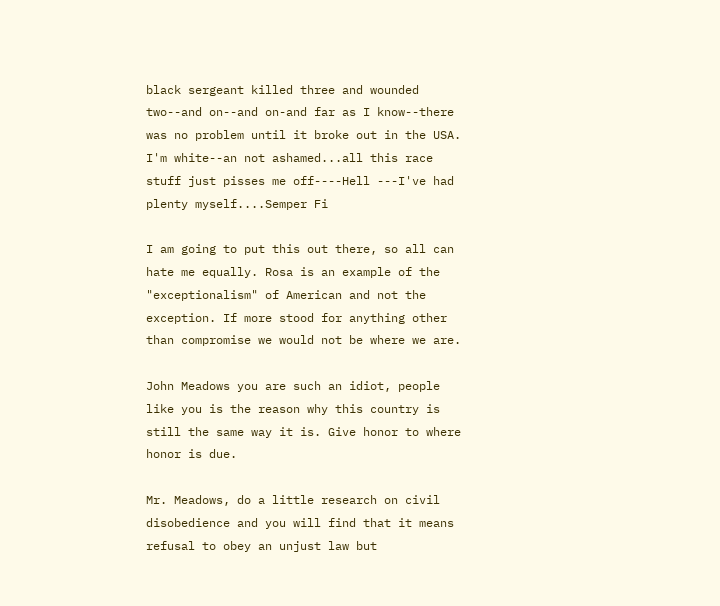black sergeant killed three and wounded two--and on--and on-and far as I know--there was no problem until it broke out in the USA. I'm white--an not ashamed...all this race stuff just pisses me off----Hell ---I've had plenty myself....Semper Fi

I am going to put this out there, so all can hate me equally. Rosa is an example of the "exceptionalism" of American and not the exception. If more stood for anything other than compromise we would not be where we are.

John Meadows you are such an idiot, people like you is the reason why this country is still the same way it is. Give honor to where honor is due.

Mr. Meadows, do a little research on civil disobedience and you will find that it means refusal to obey an unjust law but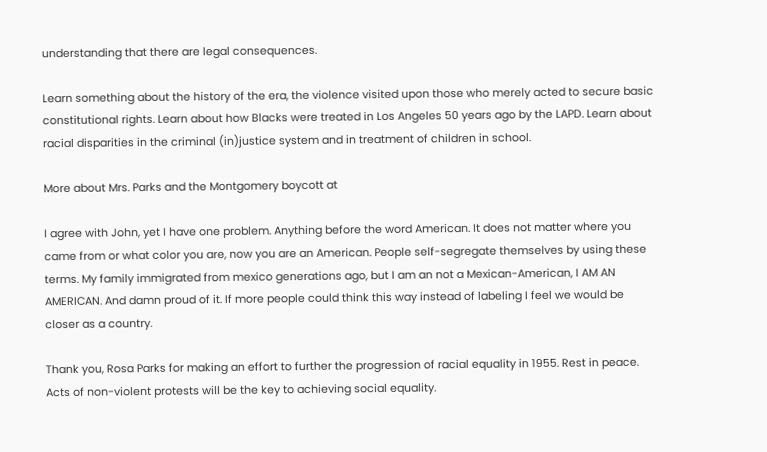understanding that there are legal consequences.

Learn something about the history of the era, the violence visited upon those who merely acted to secure basic constitutional rights. Learn about how Blacks were treated in Los Angeles 50 years ago by the LAPD. Learn about racial disparities in the criminal (in)justice system and in treatment of children in school.

More about Mrs. Parks and the Montgomery boycott at

I agree with John, yet I have one problem. Anything before the word American. It does not matter where you came from or what color you are, now you are an American. People self-segregate themselves by using these terms. My family immigrated from mexico generations ago, but I am an not a Mexican-American, I AM AN AMERICAN. And damn proud of it. If more people could think this way instead of labeling I feel we would be closer as a country.

Thank you, Rosa Parks for making an effort to further the progression of racial equality in 1955. Rest in peace. Acts of non-violent protests will be the key to achieving social equality.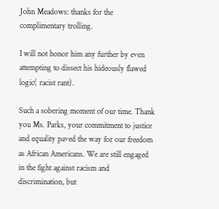John Meadows: thanks for the complimentary trolling.

I will not honor him any further by even attempting to dissect his hideously flawed logic( racist rant).

Such a sobering moment of our time. Thank you Ms. Parks, your commitment to justice and equality paved the way for our freedom as African Americans. We are still engaged in the fight against racism and discrimination, but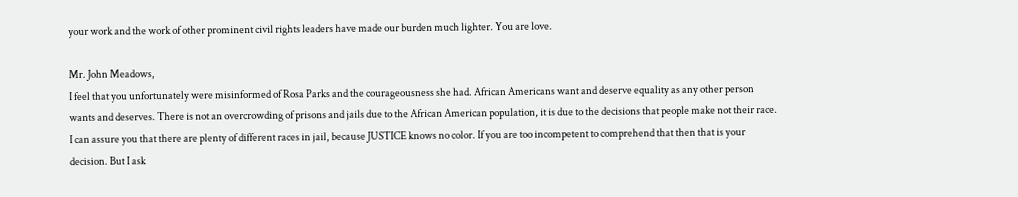your work and the work of other prominent civil rights leaders have made our burden much lighter. You are love.

Mr. John Meadows,
I feel that you unfortunately were misinformed of Rosa Parks and the courageousness she had. African Americans want and deserve equality as any other person wants and deserves. There is not an overcrowding of prisons and jails due to the African American population, it is due to the decisions that people make not their race. I can assure you that there are plenty of different races in jail, because JUSTICE knows no color. If you are too incompetent to comprehend that then that is your decision. But I ask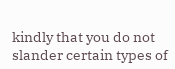kindly that you do not slander certain types of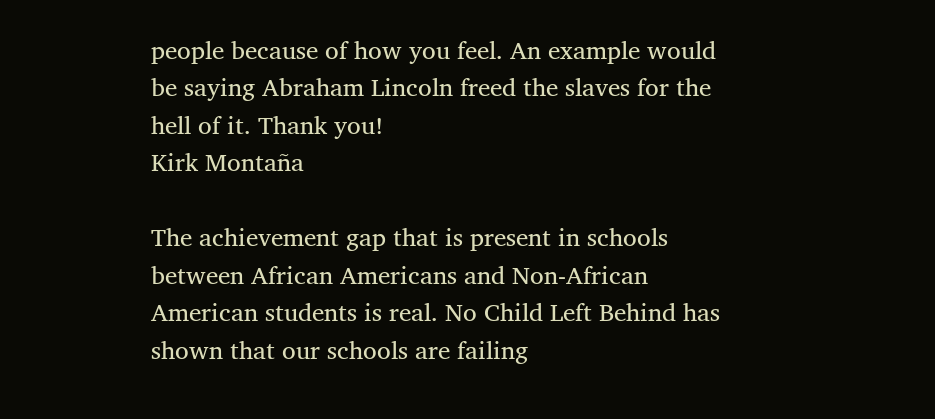people because of how you feel. An example would be saying Abraham Lincoln freed the slaves for the hell of it. Thank you!
Kirk Montaña

The achievement gap that is present in schools between African Americans and Non-African American students is real. No Child Left Behind has shown that our schools are failing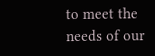to meet the needs of our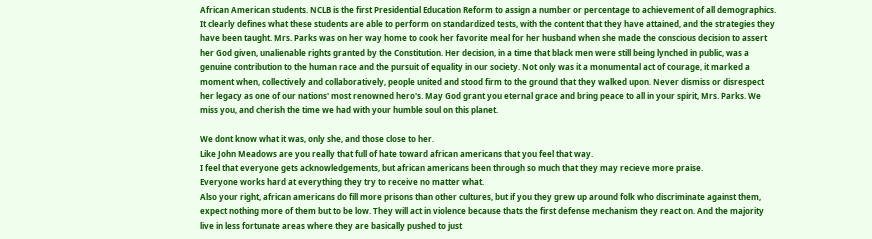African American students. NCLB is the first Presidential Education Reform to assign a number or percentage to achievement of all demographics. It clearly defines what these students are able to perform on standardized tests, with the content that they have attained, and the strategies they have been taught. Mrs. Parks was on her way home to cook her favorite meal for her husband when she made the conscious decision to assert her God given, unalienable rights granted by the Constitution. Her decision, in a time that black men were still being lynched in public, was a genuine contribution to the human race and the pursuit of equality in our society. Not only was it a monumental act of courage, it marked a moment when, collectively and collaboratively, people united and stood firm to the ground that they walked upon. Never dismiss or disrespect her legacy as one of our nations' most renowned hero's. May God grant you eternal grace and bring peace to all in your spirit, Mrs. Parks. We miss you, and cherish the time we had with your humble soul on this planet.

We dont know what it was, only she, and those close to her.
Like John Meadows are you really that full of hate toward african americans that you feel that way.
I feel that everyone gets acknowledgements, but african americans been through so much that they may recieve more praise.
Everyone works hard at everything they try to receive no matter what.
Also your right, african americans do fill more prisons than other cultures, but if you they grew up around folk who discriminate against them, expect nothing more of them but to be low. They will act in violence because thats the first defense mechanism they react on. And the majority live in less fortunate areas where they are basically pushed to just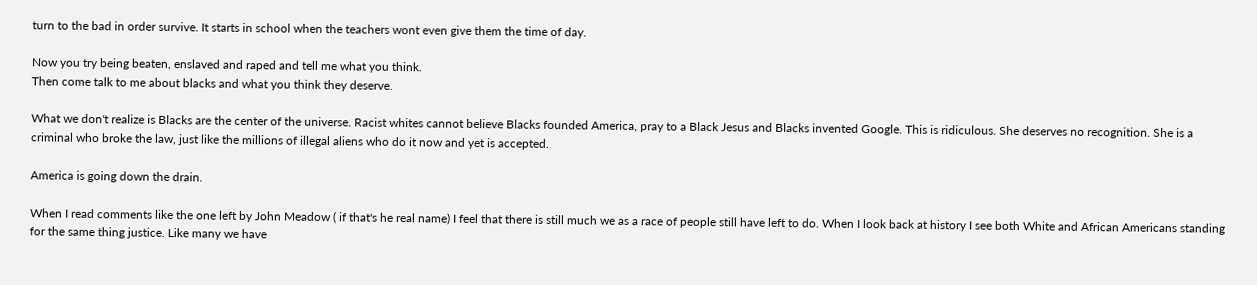turn to the bad in order survive. It starts in school when the teachers wont even give them the time of day.

Now you try being beaten, enslaved and raped and tell me what you think.
Then come talk to me about blacks and what you think they deserve.

What we don't realize is Blacks are the center of the universe. Racist whites cannot believe Blacks founded America, pray to a Black Jesus and Blacks invented Google. This is ridiculous. She deserves no recognition. She is a criminal who broke the law, just like the millions of illegal aliens who do it now and yet is accepted.

America is going down the drain.

When I read comments like the one left by John Meadow ( if that's he real name) I feel that there is still much we as a race of people still have left to do. When I look back at history I see both White and African Americans standing for the same thing justice. Like many we have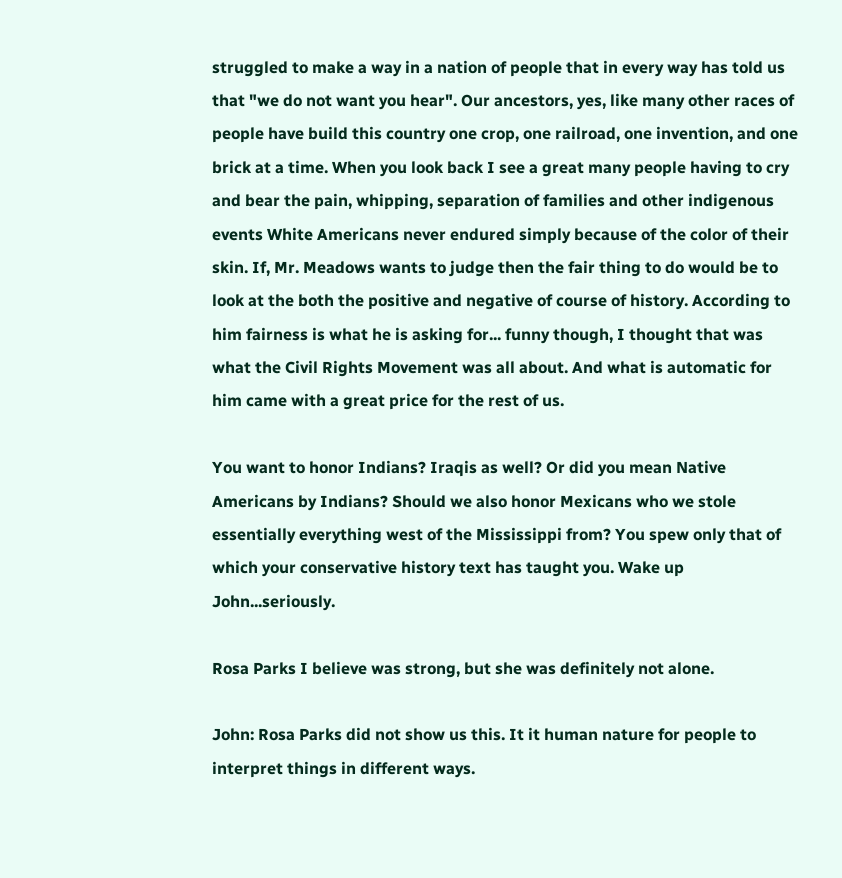struggled to make a way in a nation of people that in every way has told us that "we do not want you hear". Our ancestors, yes, like many other races of people have build this country one crop, one railroad, one invention, and one brick at a time. When you look back I see a great many people having to cry and bear the pain, whipping, separation of families and other indigenous events White Americans never endured simply because of the color of their skin. If, Mr. Meadows wants to judge then the fair thing to do would be to look at the both the positive and negative of course of history. According to him fairness is what he is asking for... funny though, I thought that was what the Civil Rights Movement was all about. And what is automatic for him came with a great price for the rest of us.

You want to honor Indians? Iraqis as well? Or did you mean Native Americans by Indians? Should we also honor Mexicans who we stole essentially everything west of the Mississippi from? You spew only that of which your conservative history text has taught you. Wake up John...seriously.

Rosa Parks I believe was strong, but she was definitely not alone.

John: Rosa Parks did not show us this. It it human nature for people to interpret things in different ways.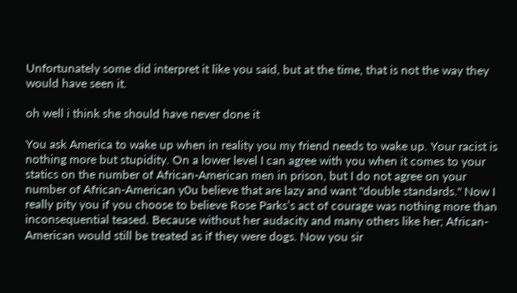Unfortunately some did interpret it like you said, but at the time, that is not the way they would have seen it.

oh well i think she should have never done it

You ask America to wake up when in reality you my friend needs to wake up. Your racist is nothing more but stupidity. On a lower level I can agree with you when it comes to your statics on the number of African-American men in prison, but I do not agree on your number of African-American y0u believe that are lazy and want "double standards." Now I really pity you if you choose to believe Rose Parks’s act of courage was nothing more than inconsequential teased. Because without her audacity and many others like her; African-American would still be treated as if they were dogs. Now you sir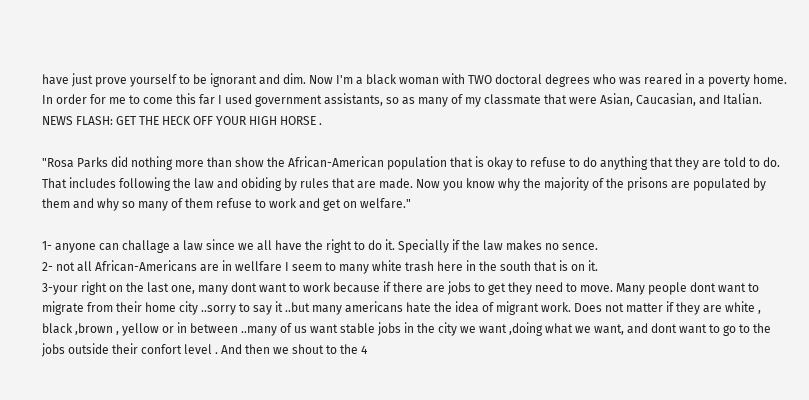have just prove yourself to be ignorant and dim. Now I'm a black woman with TWO doctoral degrees who was reared in a poverty home. In order for me to come this far I used government assistants, so as many of my classmate that were Asian, Caucasian, and Italian. NEWS FLASH: GET THE HECK OFF YOUR HIGH HORSE .

"Rosa Parks did nothing more than show the African-American population that is okay to refuse to do anything that they are told to do. That includes following the law and obiding by rules that are made. Now you know why the majority of the prisons are populated by them and why so many of them refuse to work and get on welfare."

1- anyone can challage a law since we all have the right to do it. Specially if the law makes no sence.
2- not all African-Americans are in wellfare I seem to many white trash here in the south that is on it.
3-your right on the last one, many dont want to work because if there are jobs to get they need to move. Many people dont want to migrate from their home city ..sorry to say it ..but many americans hate the idea of migrant work. Does not matter if they are white , black ,brown , yellow or in between ..many of us want stable jobs in the city we want ,doing what we want, and dont want to go to the jobs outside their confort level . And then we shout to the 4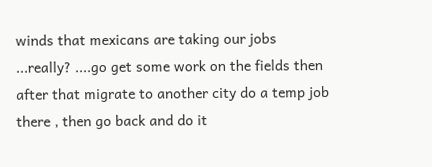winds that mexicans are taking our jobs ...really? ....go get some work on the fields then after that migrate to another city do a temp job there , then go back and do it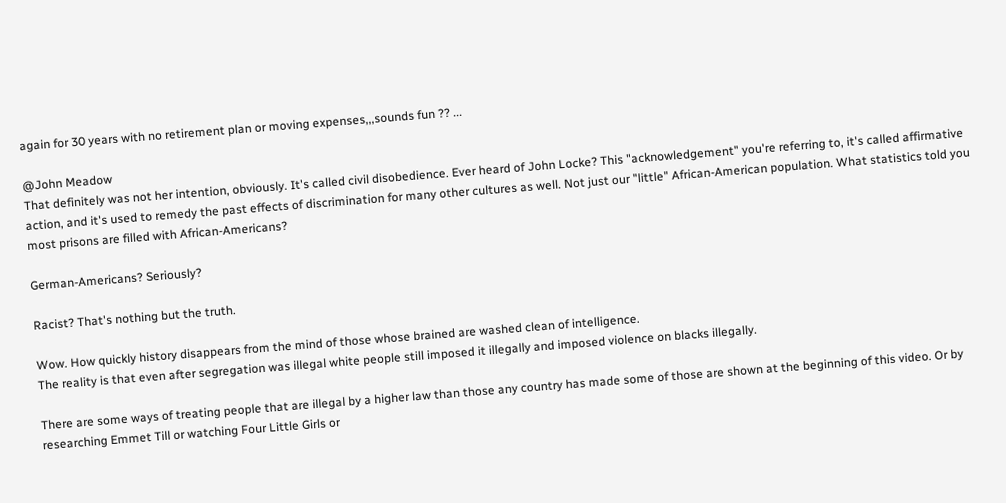again for 30 years with no retirement plan or moving expenses,,,sounds fun ?? ...

@John Meadow
That definitely was not her intention, obviously. It's called civil disobedience. Ever heard of John Locke? This "acknowledgement" you're referring to, it's called affirmative action, and it's used to remedy the past effects of discrimination for many other cultures as well. Not just our "little" African-American population. What statistics told you most prisons are filled with African-Americans?

German-Americans? Seriously?

Racist? That's nothing but the truth.

Wow. How quickly history disappears from the mind of those whose brained are washed clean of intelligence.
The reality is that even after segregation was illegal white people still imposed it illegally and imposed violence on blacks illegally.

There are some ways of treating people that are illegal by a higher law than those any country has made some of those are shown at the beginning of this video. Or by researching Emmet Till or watching Four Little Girls or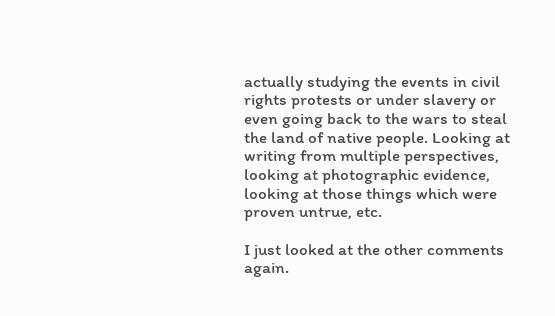actually studying the events in civil rights protests or under slavery or even going back to the wars to steal the land of native people. Looking at writing from multiple perspectives, looking at photographic evidence, looking at those things which were proven untrue, etc.

I just looked at the other comments again.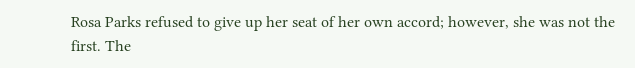Rosa Parks refused to give up her seat of her own accord; however, she was not the first. The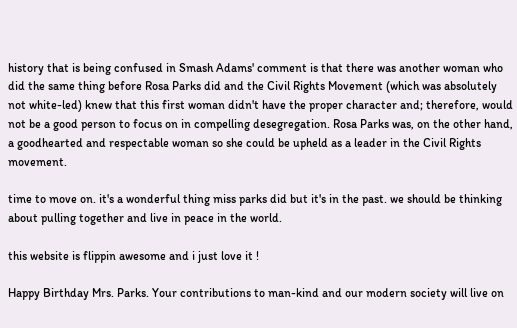history that is being confused in Smash Adams' comment is that there was another woman who did the same thing before Rosa Parks did and the Civil Rights Movement (which was absolutely not white-led) knew that this first woman didn't have the proper character and; therefore, would not be a good person to focus on in compelling desegregation. Rosa Parks was, on the other hand, a goodhearted and respectable woman so she could be upheld as a leader in the Civil Rights movement.

time to move on. it's a wonderful thing miss parks did but it's in the past. we should be thinking about pulling together and live in peace in the world.

this website is flippin awesome and i just love it !

Happy Birthday Mrs. Parks. Your contributions to man-kind and our modern society will live on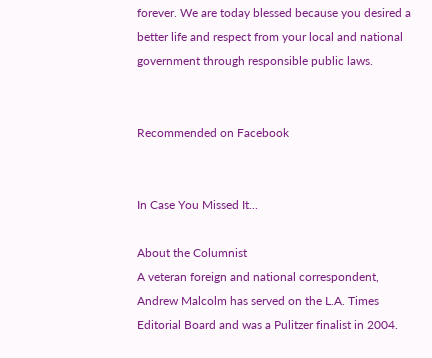forever. We are today blessed because you desired a better life and respect from your local and national government through responsible public laws.


Recommended on Facebook


In Case You Missed It...

About the Columnist
A veteran foreign and national correspondent, Andrew Malcolm has served on the L.A. Times Editorial Board and was a Pulitzer finalist in 2004.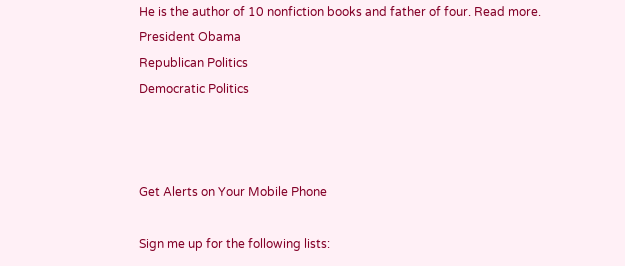He is the author of 10 nonfiction books and father of four. Read more.
President Obama
Republican Politics
Democratic Politics



Get Alerts on Your Mobile Phone

Sign me up for the following lists: